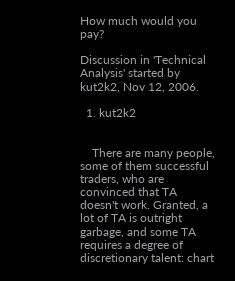How much would you pay?

Discussion in 'Technical Analysis' started by kut2k2, Nov 12, 2006.

  1. kut2k2


    There are many people, some of them successful traders, who are convinced that TA doesn't work. Granted, a lot of TA is outright garbage, and some TA requires a degree of discretionary talent: chart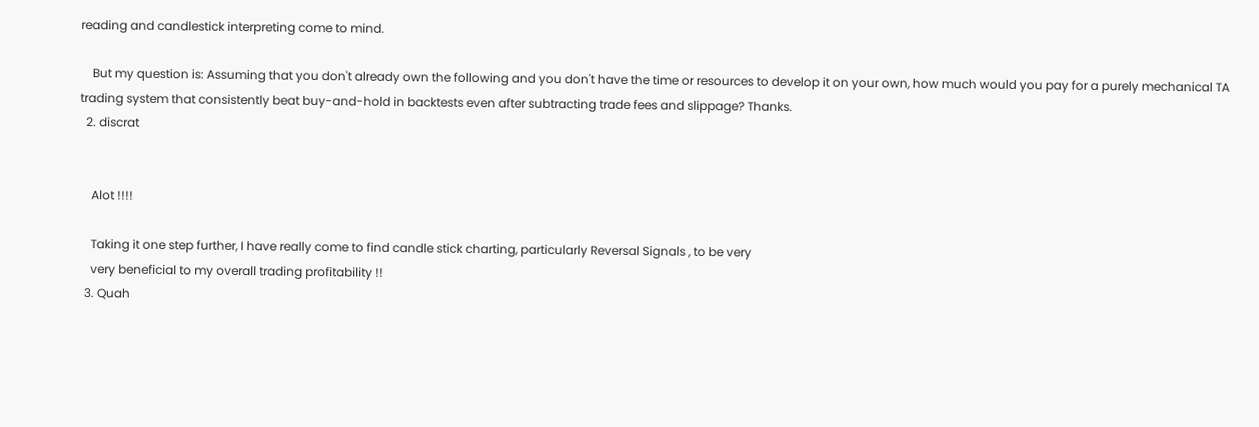reading and candlestick interpreting come to mind.

    But my question is: Assuming that you don't already own the following and you don't have the time or resources to develop it on your own, how much would you pay for a purely mechanical TA trading system that consistently beat buy-and-hold in backtests even after subtracting trade fees and slippage? Thanks.
  2. discrat


    Alot !!!!

    Taking it one step further, I have really come to find candle stick charting, particularly Reversal Signals , to be very
    very beneficial to my overall trading profitability !!
  3. Quah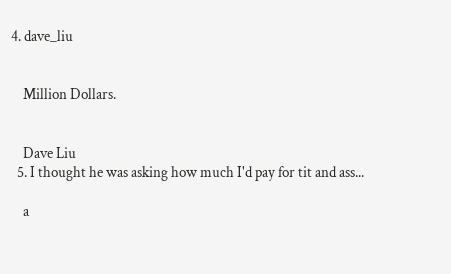4. dave_liu


    Million Dollars.


    Dave Liu
  5. I thought he was asking how much I'd pay for tit and ass...

    a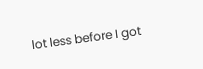lot less before I got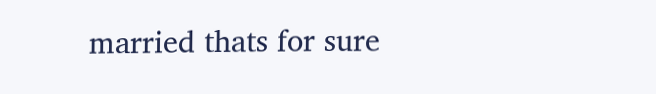married thats for sure